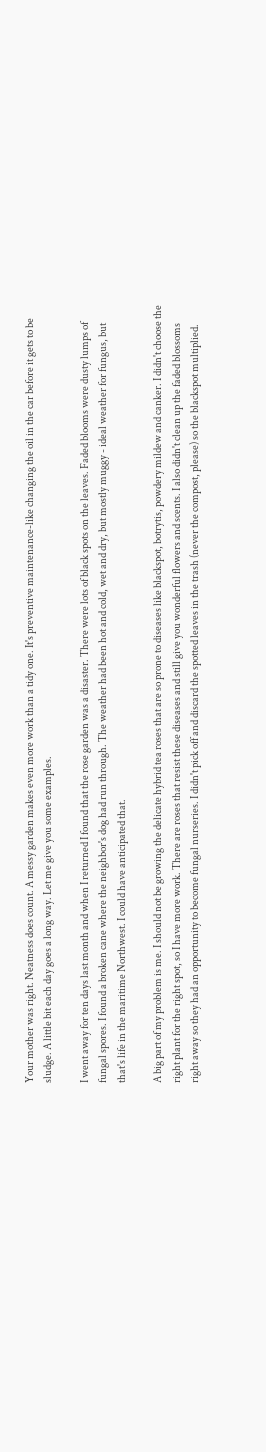Your mother was right. Neatness does count. A messy garden makes even more work than a tidy one. It's preventive maintenance-like changing the oil in the car before it gets to be sludge. A little bit each day goes a long way. Let me give you some examples.

I went away for ten days last month and when I returned I found that the rose garden was a disaster. There were lots of black spots on the leaves. Faded blooms were dusty lumps of fungal spores. I found a broken cane where the neighbor's dog had run through. The weather had been hot and cold, wet and dry, but mostly muggy - ideal weather for fungus, but that's life in the maritime Northwest. I could have anticipated that.

A big part of my problem is me. I should not be growing the delicate hybrid tea roses that are so prone to diseases like blackspot, botrytis, powdery mildew and canker. I didn't choose the right plant for the right spot, so I have more work. There are roses that resist these diseases and still give you wonderful flowers and scents. I also didn't clean up the faded blossoms right away so they had an opportunity to become fungal nurseries. I didn't pick off and discard the spotted leaves in the trash (never the compost, please) so the blackspot multiplied.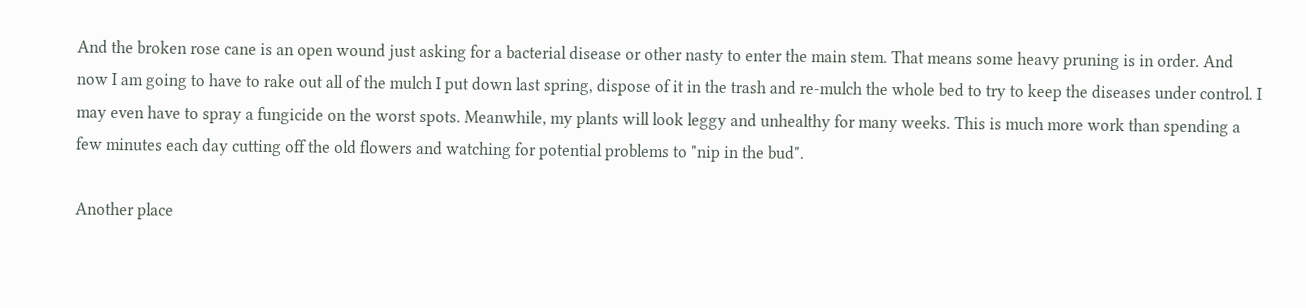And the broken rose cane is an open wound just asking for a bacterial disease or other nasty to enter the main stem. That means some heavy pruning is in order. And now I am going to have to rake out all of the mulch I put down last spring, dispose of it in the trash and re-mulch the whole bed to try to keep the diseases under control. I may even have to spray a fungicide on the worst spots. Meanwhile, my plants will look leggy and unhealthy for many weeks. This is much more work than spending a few minutes each day cutting off the old flowers and watching for potential problems to "nip in the bud".

Another place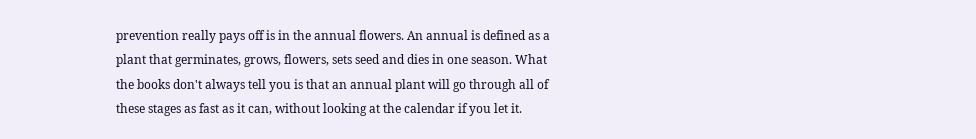prevention really pays off is in the annual flowers. An annual is defined as a plant that germinates, grows, flowers, sets seed and dies in one season. What the books don't always tell you is that an annual plant will go through all of these stages as fast as it can, without looking at the calendar if you let it.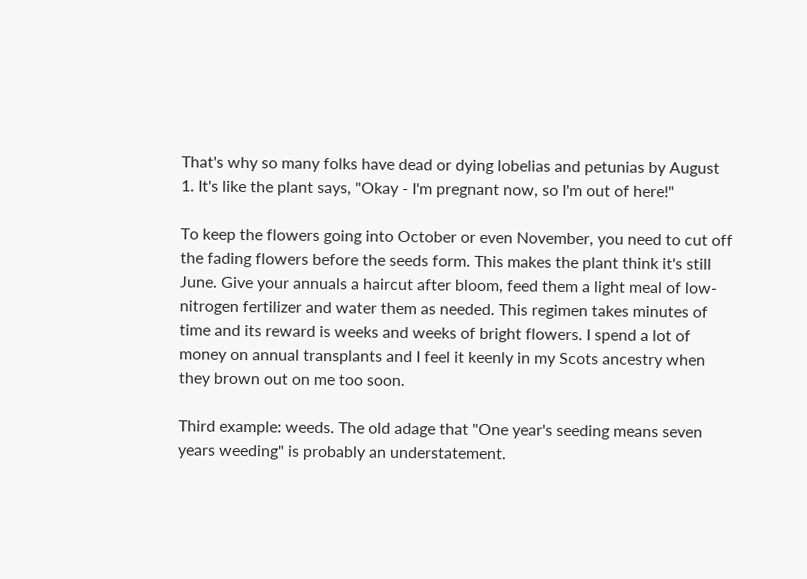That's why so many folks have dead or dying lobelias and petunias by August 1. It's like the plant says, "Okay - I'm pregnant now, so I'm out of here!"

To keep the flowers going into October or even November, you need to cut off the fading flowers before the seeds form. This makes the plant think it's still June. Give your annuals a haircut after bloom, feed them a light meal of low-nitrogen fertilizer and water them as needed. This regimen takes minutes of time and its reward is weeks and weeks of bright flowers. I spend a lot of money on annual transplants and I feel it keenly in my Scots ancestry when they brown out on me too soon.

Third example: weeds. The old adage that "One year's seeding means seven years weeding" is probably an understatement.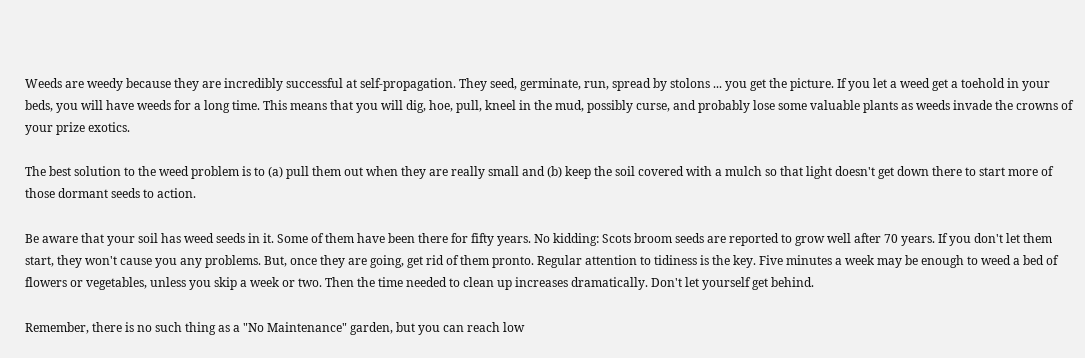Weeds are weedy because they are incredibly successful at self-propagation. They seed, germinate, run, spread by stolons ... you get the picture. If you let a weed get a toehold in your beds, you will have weeds for a long time. This means that you will dig, hoe, pull, kneel in the mud, possibly curse, and probably lose some valuable plants as weeds invade the crowns of your prize exotics.

The best solution to the weed problem is to (a) pull them out when they are really small and (b) keep the soil covered with a mulch so that light doesn't get down there to start more of those dormant seeds to action.

Be aware that your soil has weed seeds in it. Some of them have been there for fifty years. No kidding: Scots broom seeds are reported to grow well after 70 years. If you don't let them start, they won't cause you any problems. But, once they are going, get rid of them pronto. Regular attention to tidiness is the key. Five minutes a week may be enough to weed a bed of flowers or vegetables, unless you skip a week or two. Then the time needed to clean up increases dramatically. Don't let yourself get behind.

Remember, there is no such thing as a "No Maintenance" garden, but you can reach low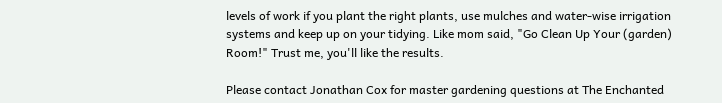levels of work if you plant the right plants, use mulches and water-wise irrigation systems and keep up on your tidying. Like mom said, "Go Clean Up Your (garden) Room!" Trust me, you'll like the results.

Please contact Jonathan Cox for master gardening questions at The Enchanted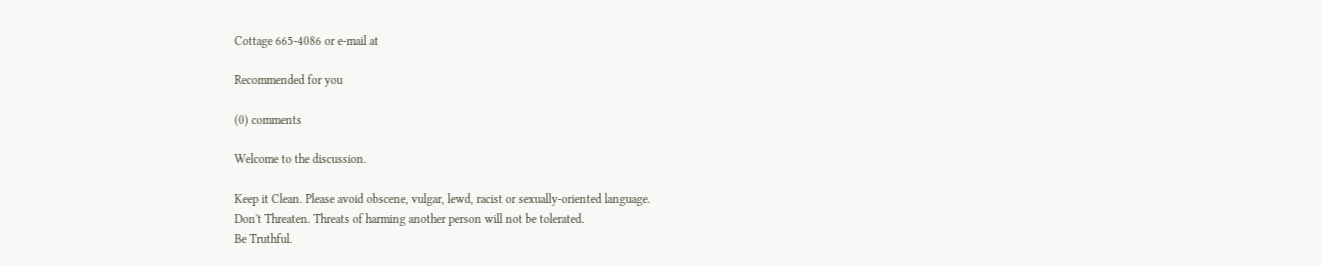Cottage 665-4086 or e-mail at

Recommended for you

(0) comments

Welcome to the discussion.

Keep it Clean. Please avoid obscene, vulgar, lewd, racist or sexually-oriented language.
Don't Threaten. Threats of harming another person will not be tolerated.
Be Truthful.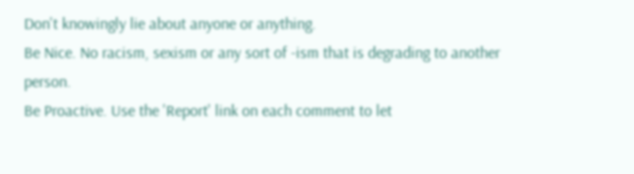Don't knowingly lie about anyone or anything.
Be Nice. No racism, sexism or any sort of -ism that is degrading to another person.
Be Proactive. Use the 'Report' link on each comment to let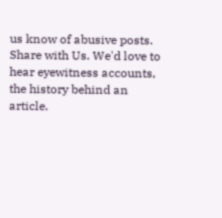us know of abusive posts.
Share with Us. We'd love to hear eyewitness accounts, the history behind an article.